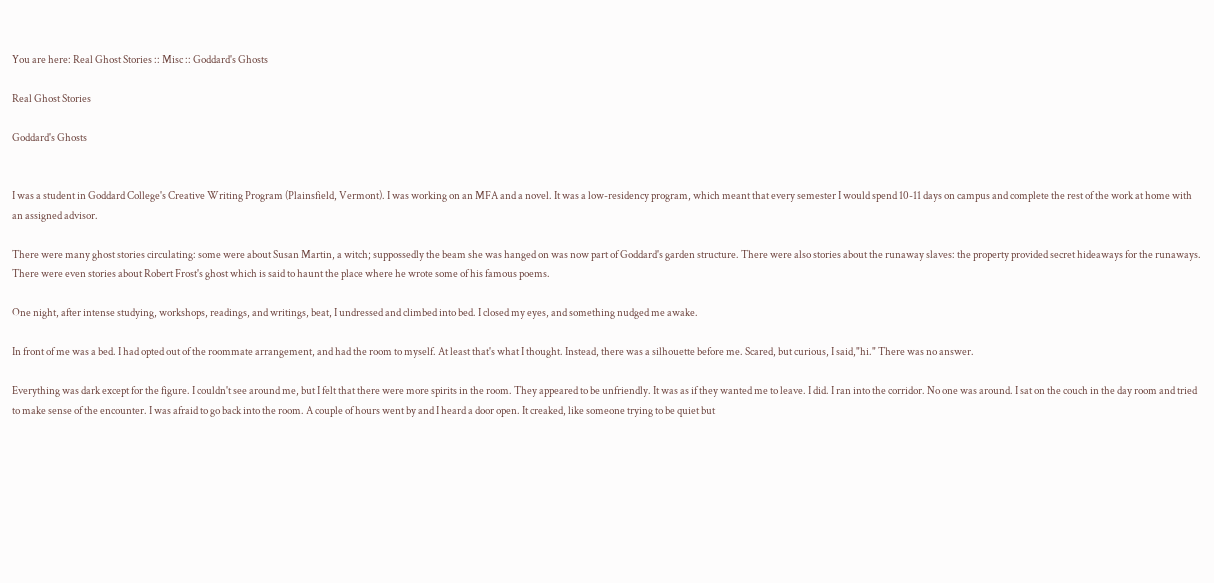You are here: Real Ghost Stories :: Misc :: Goddard's Ghosts

Real Ghost Stories

Goddard's Ghosts


I was a student in Goddard College's Creative Writing Program (Plainsfield, Vermont). I was working on an MFA and a novel. It was a low-residency program, which meant that every semester I would spend 10-11 days on campus and complete the rest of the work at home with an assigned advisor.

There were many ghost stories circulating: some were about Susan Martin, a witch; suppossedly the beam she was hanged on was now part of Goddard's garden structure. There were also stories about the runaway slaves: the property provided secret hideaways for the runaways. There were even stories about Robert Frost's ghost which is said to haunt the place where he wrote some of his famous poems.

One night, after intense studying, workshops, readings, and writings, beat, I undressed and climbed into bed. I closed my eyes, and something nudged me awake.

In front of me was a bed. I had opted out of the roommate arrangement, and had the room to myself. At least that's what I thought. Instead, there was a silhouette before me. Scared, but curious, I said,"hi." There was no answer.

Everything was dark except for the figure. I couldn't see around me, but I felt that there were more spirits in the room. They appeared to be unfriendly. It was as if they wanted me to leave. I did. I ran into the corridor. No one was around. I sat on the couch in the day room and tried to make sense of the encounter. I was afraid to go back into the room. A couple of hours went by and I heard a door open. It creaked, like someone trying to be quiet but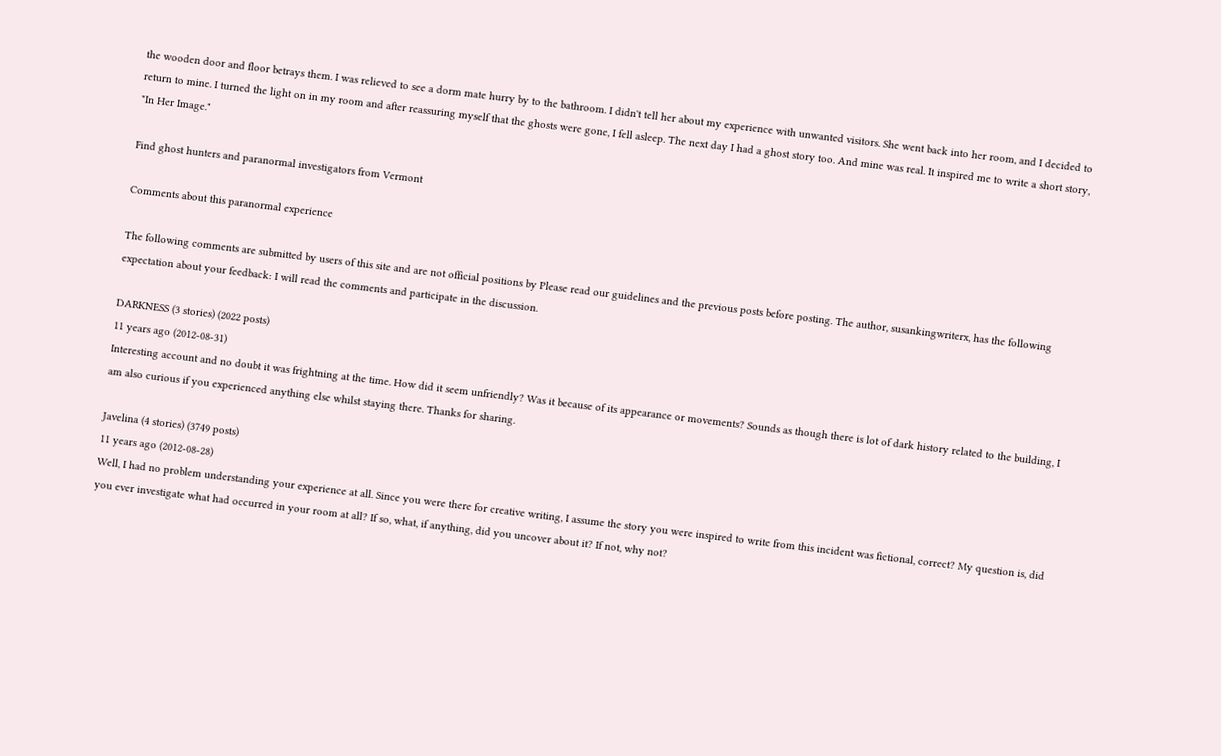the wooden door and floor betrays them. I was relieved to see a dorm mate hurry by to the bathroom. I didn't tell her about my experience with unwanted visitors. She went back into her room, and I decided to return to mine. I turned the light on in my room and after reassuring myself that the ghosts were gone, I fell asleep. The next day I had a ghost story too. And mine was real. It inspired me to write a short story, "In Her Image."

Find ghost hunters and paranormal investigators from Vermont

Comments about this paranormal experience

The following comments are submitted by users of this site and are not official positions by Please read our guidelines and the previous posts before posting. The author, susankingwriterx, has the following expectation about your feedback: I will read the comments and participate in the discussion.

DARKNESS (3 stories) (2022 posts)
11 years ago (2012-08-31)
Interesting account and no doubt it was frightning at the time. How did it seem unfriendly? Was it because of its appearance or movements? Sounds as though there is lot of dark history related to the building, I am also curious if you experienced anything else whilst staying there. Thanks for sharing.

Javelina (4 stories) (3749 posts)
11 years ago (2012-08-28)
Well, I had no problem understanding your experience at all. Since you were there for creative writing, I assume the story you were inspired to write from this incident was fictional, correct? My question is, did you ever investigate what had occurred in your room at all? If so, what, if anything, did you uncover about it? If not, why not?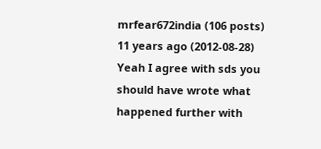mrfear672india (106 posts)
11 years ago (2012-08-28)
Yeah I agree with sds you should have wrote what happened further with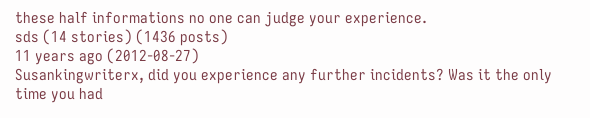these half informations no one can judge your experience.
sds (14 stories) (1436 posts)
11 years ago (2012-08-27)
Susankingwriterx, did you experience any further incidents? Was it the only time you had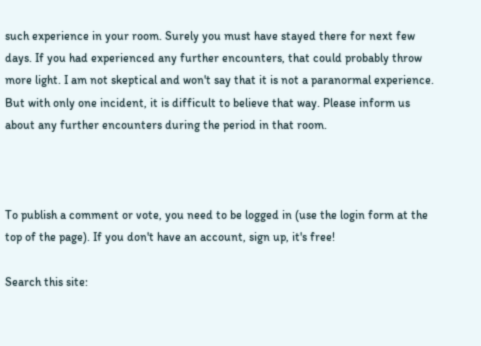such experience in your room. Surely you must have stayed there for next few days. If you had experienced any further encounters, that could probably throw more light. I am not skeptical and won't say that it is not a paranormal experience. But with only one incident, it is difficult to believe that way. Please inform us about any further encounters during the period in that room.



To publish a comment or vote, you need to be logged in (use the login form at the top of the page). If you don't have an account, sign up, it's free!

Search this site: